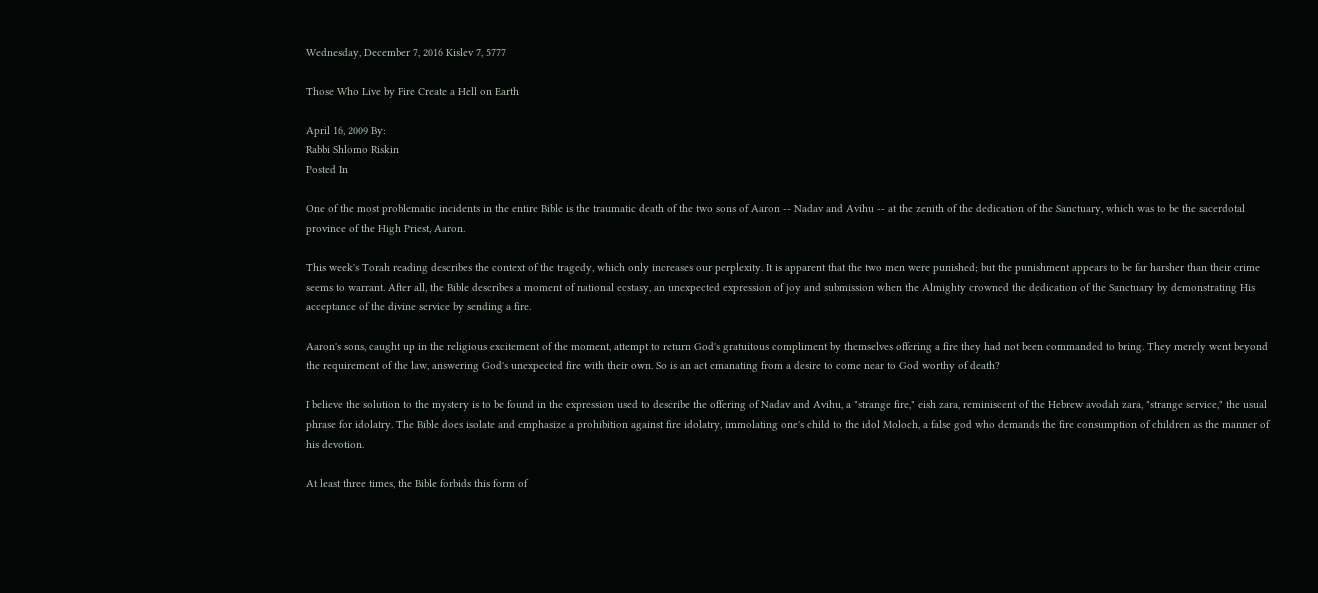Wednesday, December 7, 2016 Kislev 7, 5777

Those Who Live by Fire Create a Hell on Earth

April 16, 2009 By:
Rabbi Shlomo Riskin
Posted In

One of the most problematic incidents in the entire Bible is the traumatic death of the two sons of Aaron -- Nadav and Avihu -- at the zenith of the dedication of the Sanctuary, which was to be the sacerdotal province of the High Priest, Aaron.

This week's Torah reading describes the context of the tragedy, which only increases our perplexity. It is apparent that the two men were punished; but the punishment appears to be far harsher than their crime seems to warrant. After all, the Bible describes a moment of national ecstasy, an unexpected expression of joy and submission when the Almighty crowned the dedication of the Sanctuary by demonstrating His acceptance of the divine service by sending a fire.

Aaron's sons, caught up in the religious excitement of the moment, attempt to return God's gratuitous compliment by themselves offering a fire they had not been commanded to bring. They merely went beyond the requirement of the law, answering God's unexpected fire with their own. So is an act emanating from a desire to come near to God worthy of death?

I believe the solution to the mystery is to be found in the expression used to describe the offering of Nadav and Avihu, a "strange fire," eish zara, reminiscent of the Hebrew avodah zara, "strange service," the usual phrase for idolatry. The Bible does isolate and emphasize a prohibition against fire idolatry, immolating one's child to the idol Moloch, a false god who demands the fire consumption of children as the manner of his devotion.

At least three times, the Bible forbids this form of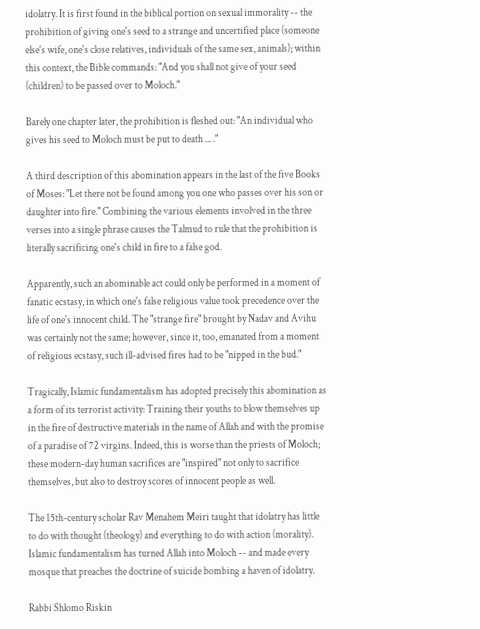idolatry. It is first found in the biblical portion on sexual immorality -- the prohibition of giving one's seed to a strange and uncertified place (someone else's wife, one's close relatives, individuals of the same sex, animals); within this context, the Bible commands: "And you shall not give of your seed (children) to be passed over to Moloch."

Barely one chapter later, the prohibition is fleshed out: "An individual who gives his seed to Moloch must be put to death ... ."

A third description of this abomination appears in the last of the five Books of Moses: "Let there not be found among you one who passes over his son or daughter into fire." Combining the various elements involved in the three verses into a single phrase causes the Talmud to rule that the prohibition is literally sacrificing one's child in fire to a false god.

Apparently, such an abominable act could only be performed in a moment of fanatic ecstasy, in which one's false religious value took precedence over the life of one's innocent child. The "strange fire" brought by Nadav and Avihu was certainly not the same; however, since it, too, emanated from a moment of religious ecstasy, such ill-advised fires had to be "nipped in the bud."

Tragically, Islamic fundamentalism has adopted precisely this abomination as a form of its terrorist activity: Training their youths to blow themselves up in the fire of destructive materials in the name of Allah and with the promise of a paradise of 72 virgins. Indeed, this is worse than the priests of Moloch; these modern-day human sacrifices are "inspired" not only to sacrifice themselves, but also to destroy scores of innocent people as well.

The 15th-century scholar Rav Menahem Meiri taught that idolatry has little to do with thought (theology) and everything to do with action (morality). Islamic fundamentalism has turned Allah into Moloch -- and made every mosque that preaches the doctrine of suicide bombing a haven of idolatry.

Rabbi Shlomo Riskin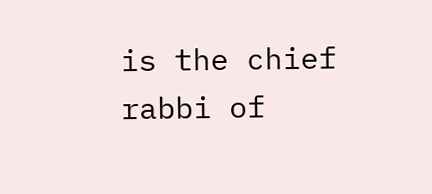is the chief rabbi of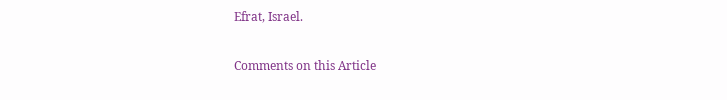Efrat, Israel.

Comments on this Article